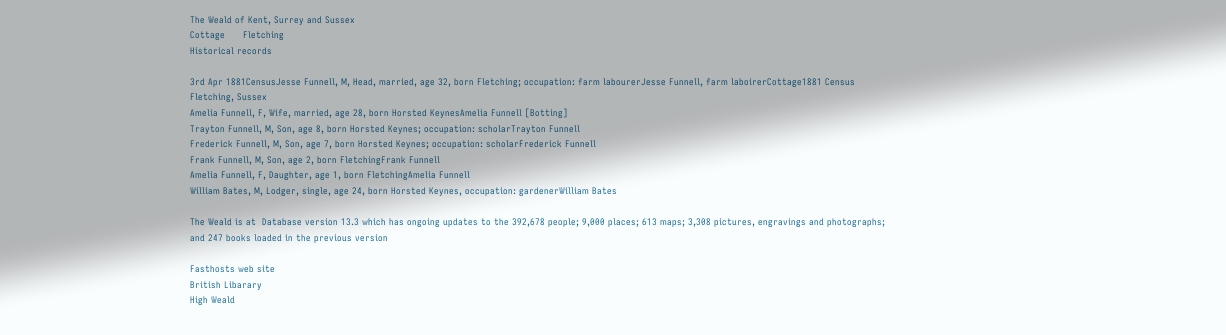The Weald of Kent, Surrey and Sussex
Cottage      Fletching
Historical records

3rd Apr 1881CensusJesse Funnell, M, Head, married, age 32, born Fletching; occupation: farm labourerJesse Funnell, farm laboirerCottage1881 Census
Fletching, Sussex
Amelia Funnell, F, Wife, married, age 28, born Horsted KeynesAmelia Funnell [Botting]
Trayton Funnell, M, Son, age 8, born Horsted Keynes; occupation: scholarTrayton Funnell
Frederick Funnell, M, Son, age 7, born Horsted Keynes; occupation: scholarFrederick Funnell
Frank Funnell, M, Son, age 2, born FletchingFrank Funnell
Amelia Funnell, F, Daughter, age 1, born FletchingAmelia Funnell
William Bates, M, Lodger, single, age 24, born Horsted Keynes, occupation: gardenerWilliam Bates

The Weald is at  Database version 13.3 which has ongoing updates to the 392,678 people; 9,000 places; 613 maps; 3,308 pictures, engravings and photographs; and 247 books loaded in the previous version

Fasthosts web site
British Libarary
High Weald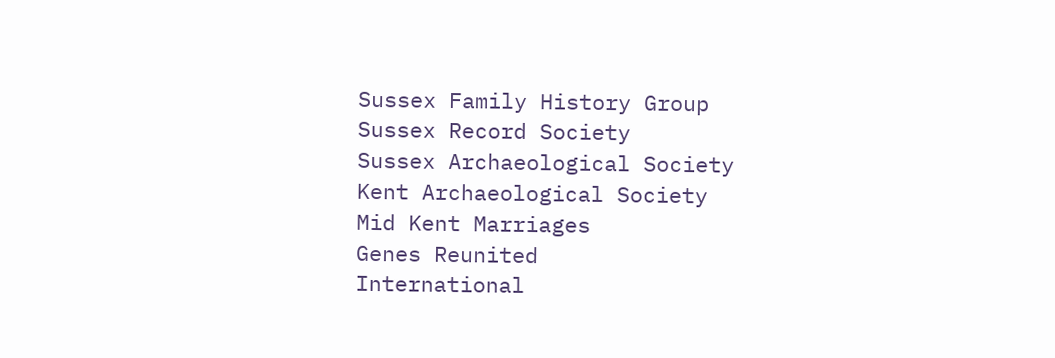Sussex Family History Group
Sussex Record Society
Sussex Archaeological Society
Kent Archaeological Society
Mid Kent Marriages
Genes Reunited
International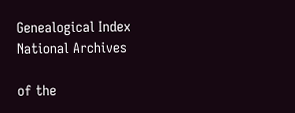Genealogical Index
National Archives

of the